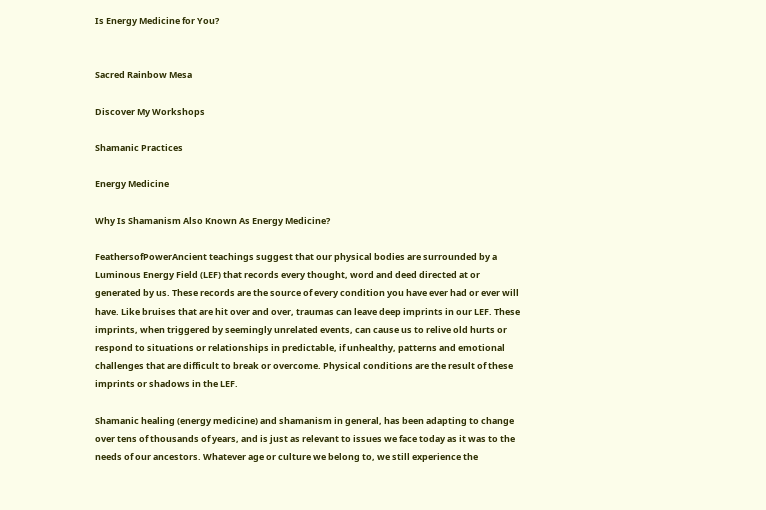Is Energy Medicine for You?


Sacred Rainbow Mesa

Discover My Workshops

Shamanic Practices

Energy Medicine

Why Is Shamanism Also Known As Energy Medicine?

FeathersofPowerAncient teachings suggest that our physical bodies are surrounded by a Luminous Energy Field (LEF) that records every thought, word and deed directed at or generated by us. These records are the source of every condition you have ever had or ever will have. Like bruises that are hit over and over, traumas can leave deep imprints in our LEF. These imprints, when triggered by seemingly unrelated events, can cause us to relive old hurts or respond to situations or relationships in predictable, if unhealthy, patterns and emotional challenges that are difficult to break or overcome. Physical conditions are the result of these imprints or shadows in the LEF.

Shamanic healing (energy medicine) and shamanism in general, has been adapting to change over tens of thousands of years, and is just as relevant to issues we face today as it was to the needs of our ancestors. Whatever age or culture we belong to, we still experience the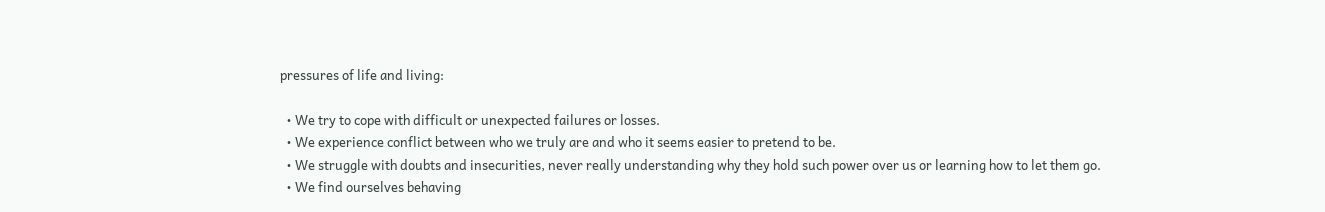pressures of life and living:

  • We try to cope with difficult or unexpected failures or losses.
  • We experience conflict between who we truly are and who it seems easier to pretend to be.
  • We struggle with doubts and insecurities, never really understanding why they hold such power over us or learning how to let them go.
  • We find ourselves behaving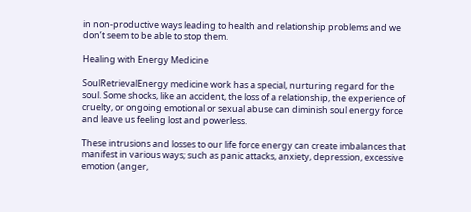in non-productive ways leading to health and relationship problems and we don’t seem to be able to stop them.

Healing with Energy Medicine

SoulRetrievalEnergy medicine work has a special, nurturing regard for the soul. Some shocks, like an accident, the loss of a relationship, the experience of cruelty, or ongoing emotional or sexual abuse can diminish soul energy force and leave us feeling lost and powerless.

These intrusions and losses to our life force energy can create imbalances that manifest in various ways; such as panic attacks, anxiety, depression, excessive emotion (anger,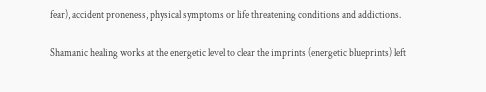fear), accident proneness, physical symptoms or life threatening conditions and addictions.

Shamanic healing works at the energetic level to clear the imprints (energetic blueprints) left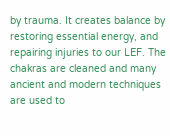by trauma. It creates balance by restoring essential energy, and repairing injuries to our LEF. The chakras are cleaned and many ancient and modern techniques are used to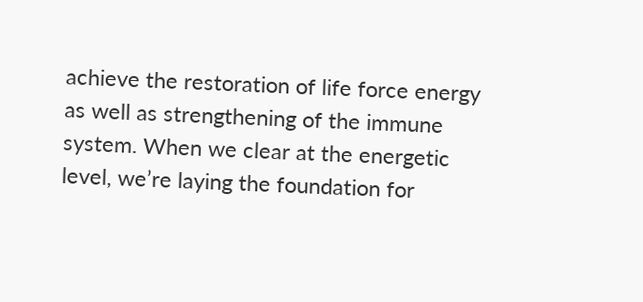achieve the restoration of life force energy as well as strengthening of the immune system. When we clear at the energetic level, we’re laying the foundation for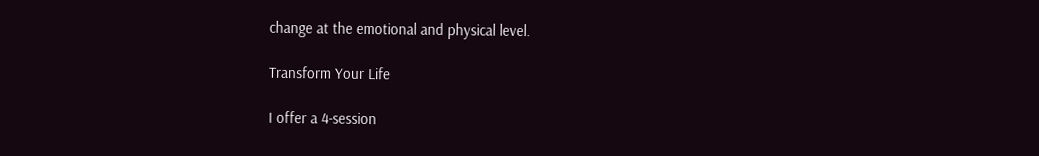change at the emotional and physical level.

Transform Your Life

I offer a 4-session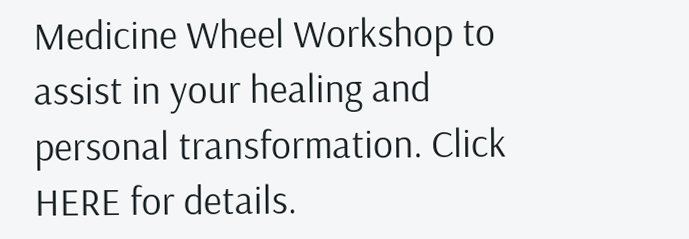Medicine Wheel Workshop to assist in your healing and personal transformation. Click HERE for details.